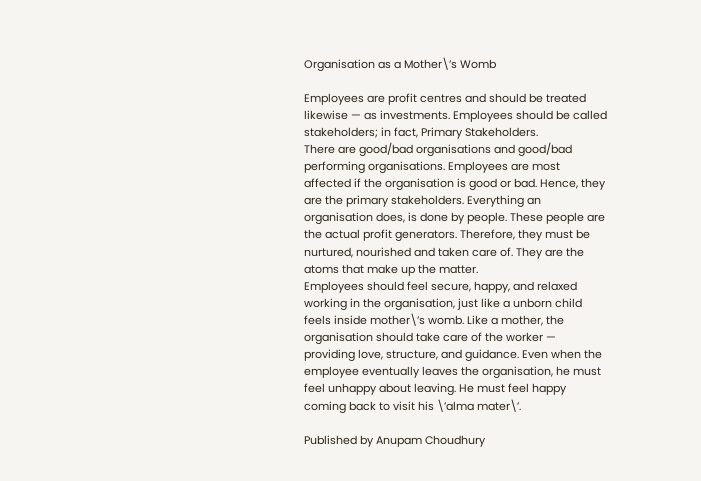Organisation as a Mother\’s Womb

Employees are profit centres and should be treated likewise — as investments. Employees should be called stakeholders; in fact, Primary Stakeholders.
There are good/bad organisations and good/bad performing organisations. Employees are most affected if the organisation is good or bad. Hence, they are the primary stakeholders. Everything an organisation does, is done by people. These people are the actual profit generators. Therefore, they must be nurtured, nourished and taken care of. They are the atoms that make up the matter.
Employees should feel secure, happy, and relaxed working in the organisation, just like a unborn child feels inside mother\’s womb. Like a mother, the organisation should take care of the worker — providing love, structure, and guidance. Even when the employee eventually leaves the organisation, he must feel unhappy about leaving. He must feel happy coming back to visit his \’alma mater\’.

Published by Anupam Choudhury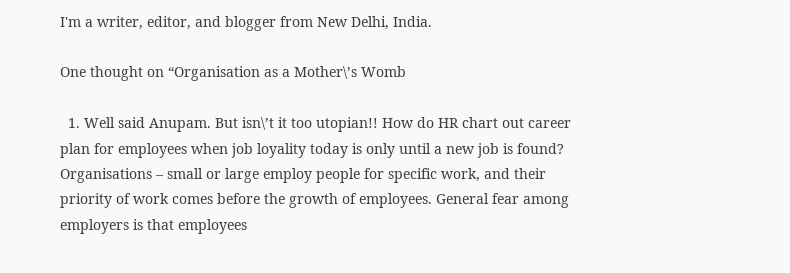I'm a writer, editor, and blogger from New Delhi, India.

One thought on “Organisation as a Mother\’s Womb

  1. Well said Anupam. But isn\’t it too utopian!! How do HR chart out career plan for employees when job loyality today is only until a new job is found? Organisations – small or large employ people for specific work, and their priority of work comes before the growth of employees. General fear among employers is that employees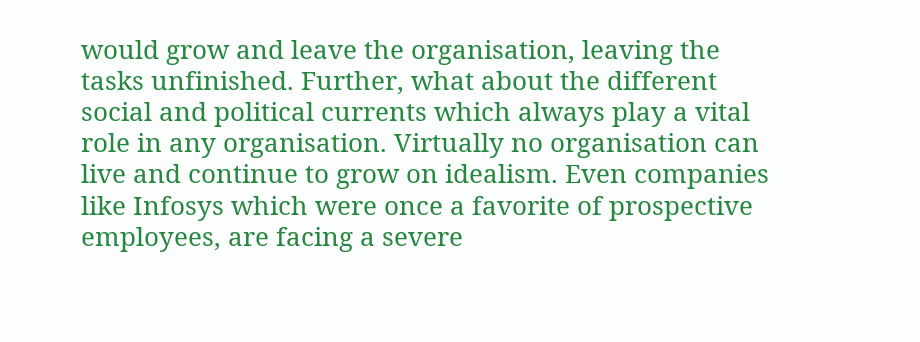would grow and leave the organisation, leaving the tasks unfinished. Further, what about the different social and political currents which always play a vital role in any organisation. Virtually no organisation can live and continue to grow on idealism. Even companies like Infosys which were once a favorite of prospective employees, are facing a severe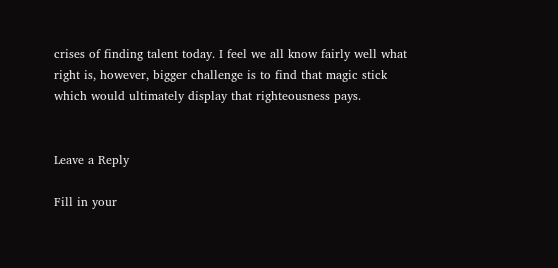crises of finding talent today. I feel we all know fairly well what right is, however, bigger challenge is to find that magic stick which would ultimately display that righteousness pays.


Leave a Reply

Fill in your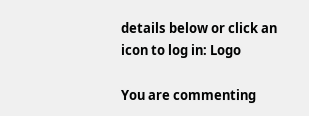details below or click an icon to log in: Logo

You are commenting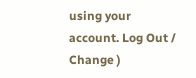using your account. Log Out /  Change )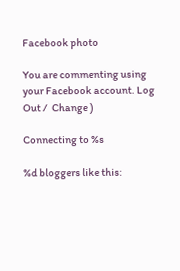Facebook photo

You are commenting using your Facebook account. Log Out /  Change )

Connecting to %s

%d bloggers like this: